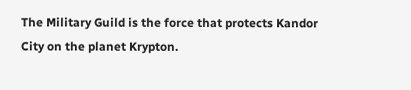The Military Guild is the force that protects Kandor City on the planet Krypton.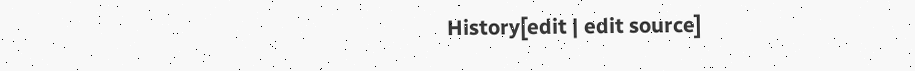History[edit | edit source]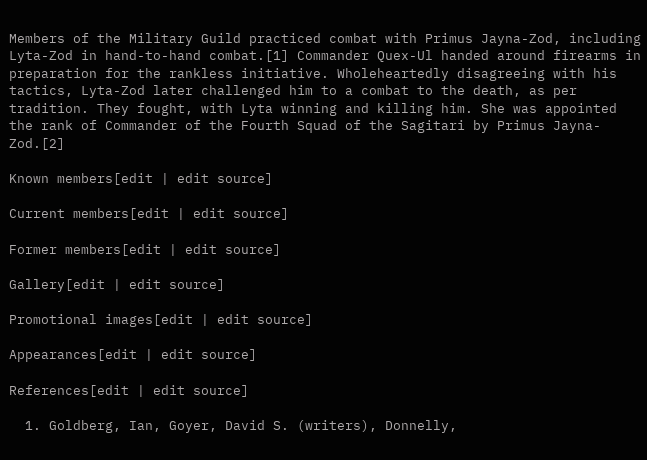Members of the Military Guild practiced combat with Primus Jayna-Zod, including Lyta-Zod in hand-to-hand combat.[1] Commander Quex-Ul handed around firearms in preparation for the rankless initiative. Wholeheartedly disagreeing with his tactics, Lyta-Zod later challenged him to a combat to the death, as per tradition. They fought, with Lyta winning and killing him. She was appointed the rank of Commander of the Fourth Squad of the Sagitari by Primus Jayna-Zod.[2]

Known members[edit | edit source]

Current members[edit | edit source]

Former members[edit | edit source]

Gallery[edit | edit source]

Promotional images[edit | edit source]

Appearances[edit | edit source]

References[edit | edit source]

  1. Goldberg, Ian, Goyer, David S. (writers), Donnelly,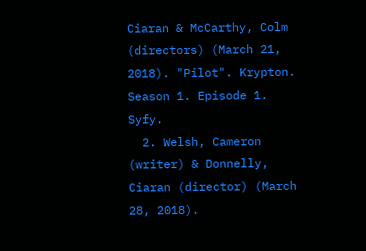Ciaran & McCarthy, Colm (directors) (March 21, 2018). "Pilot". Krypton. Season 1. Episode 1. Syfy.
  2. Welsh, Cameron (writer) & Donnelly, Ciaran (director) (March 28, 2018).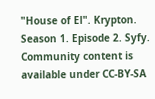"House of El". Krypton. Season 1. Episode 2. Syfy.
Community content is available under CC-BY-SA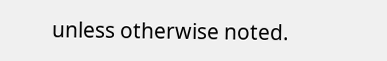unless otherwise noted.